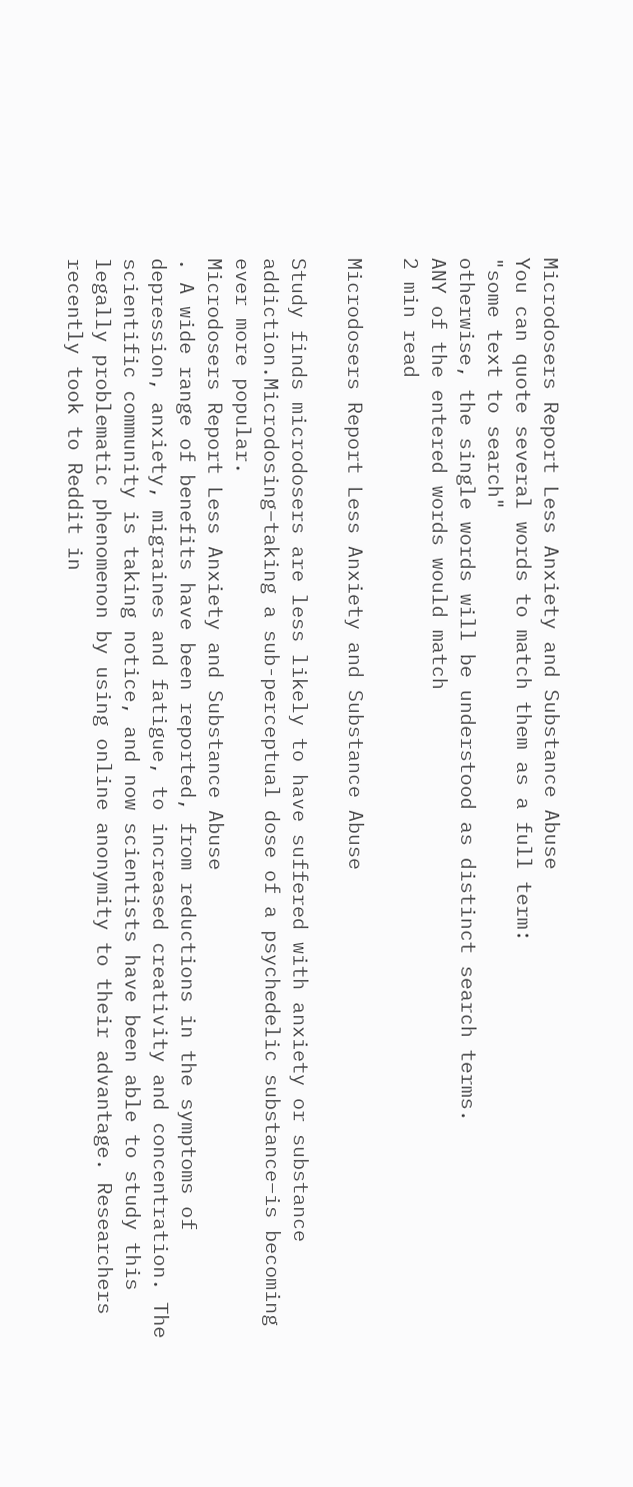Microdosers Report Less Anxiety and Substance Abuse
You can quote several words to match them as a full term:
"some text to search"
otherwise, the single words will be understood as distinct search terms.
ANY of the entered words would match
2 min read

Microdosers Report Less Anxiety and Substance Abuse

Study finds microdosers are less likely to have suffered with anxiety or substance addiction.Microdosing–taking a sub-perceptual dose of a psychedelic substance–is becoming ever more popular.
Microdosers Report Less Anxiety and Substance Abuse
. A wide range of benefits have been reported, from reductions in the symptoms of depression, anxiety, migraines and fatigue, to increased creativity and concentration. The scientific community is taking notice, and now scientists have been able to study this legally problematic phenomenon by using online anonymity to their advantage. Researchers recently took to Reddit in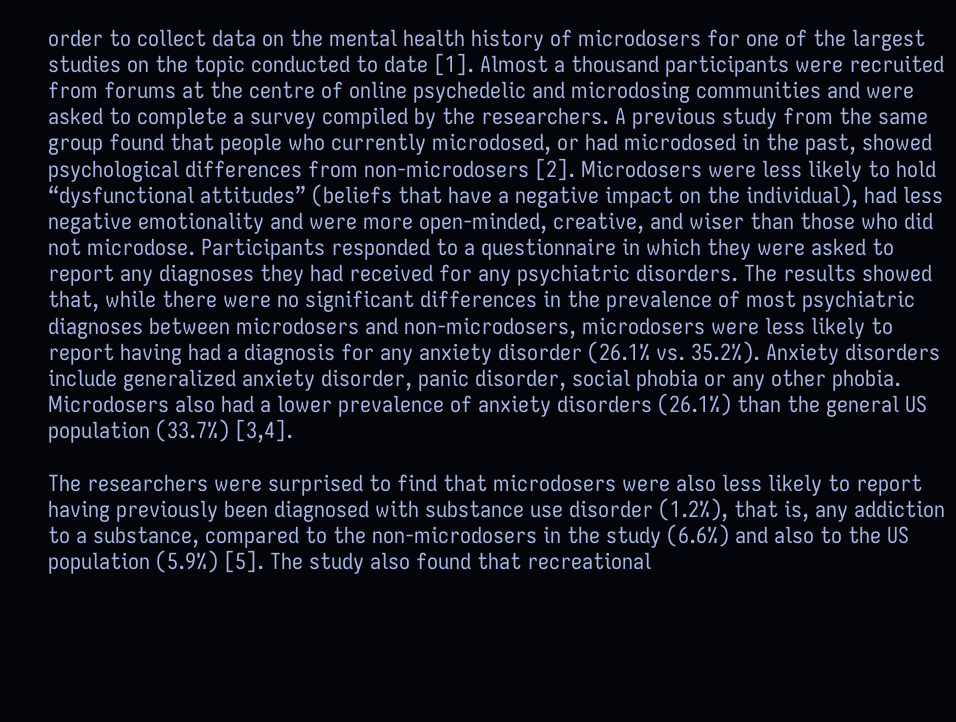order to collect data on the mental health history of microdosers for one of the largest studies on the topic conducted to date [1]. Almost a thousand participants were recruited from forums at the centre of online psychedelic and microdosing communities and were asked to complete a survey compiled by the researchers. A previous study from the same group found that people who currently microdosed, or had microdosed in the past, showed psychological differences from non-microdosers [2]. Microdosers were less likely to hold “dysfunctional attitudes” (beliefs that have a negative impact on the individual), had less negative emotionality and were more open-minded, creative, and wiser than those who did not microdose. Participants responded to a questionnaire in which they were asked to report any diagnoses they had received for any psychiatric disorders. The results showed that, while there were no significant differences in the prevalence of most psychiatric diagnoses between microdosers and non-microdosers, microdosers were less likely to report having had a diagnosis for any anxiety disorder (26.1% vs. 35.2%). Anxiety disorders include generalized anxiety disorder, panic disorder, social phobia or any other phobia. Microdosers also had a lower prevalence of anxiety disorders (26.1%) than the general US population (33.7%) [3,4].

The researchers were surprised to find that microdosers were also less likely to report having previously been diagnosed with substance use disorder (1.2%), that is, any addiction to a substance, compared to the non-microdosers in the study (6.6%) and also to the US population (5.9%) [5]. The study also found that recreational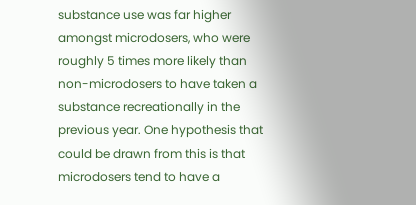substance use was far higher amongst microdosers, who were roughly 5 times more likely than non-microdosers to have taken a substance recreationally in the previous year. One hypothesis that could be drawn from this is that microdosers tend to have a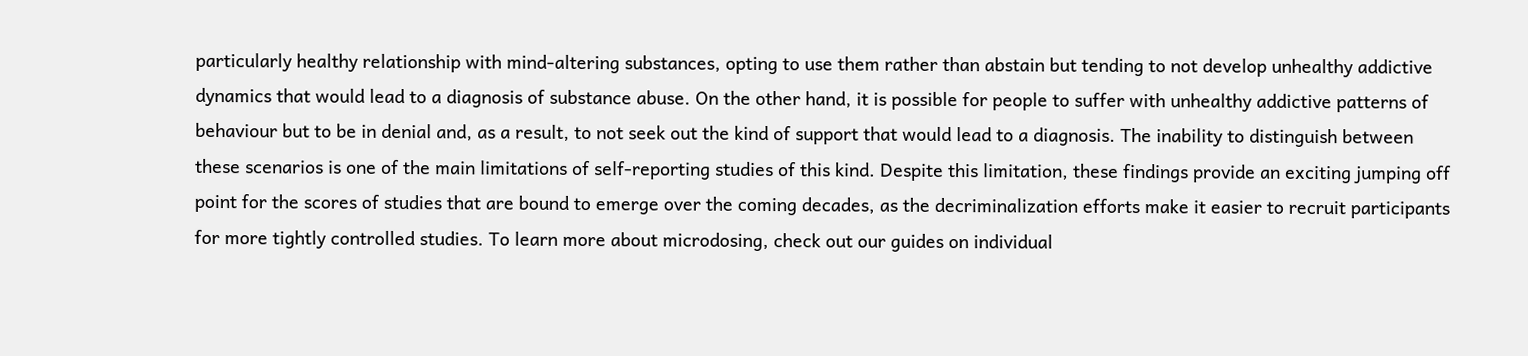particularly healthy relationship with mind-altering substances, opting to use them rather than abstain but tending to not develop unhealthy addictive dynamics that would lead to a diagnosis of substance abuse. On the other hand, it is possible for people to suffer with unhealthy addictive patterns of behaviour but to be in denial and, as a result, to not seek out the kind of support that would lead to a diagnosis. The inability to distinguish between these scenarios is one of the main limitations of self-reporting studies of this kind. Despite this limitation, these findings provide an exciting jumping off point for the scores of studies that are bound to emerge over the coming decades, as the decriminalization efforts make it easier to recruit participants for more tightly controlled studies. To learn more about microdosing, check out our guides on individual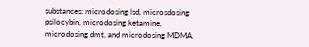substances: microdosing lsd, microsdosing psilocybin, microdosing ketamine, microdosing dmt, and microdosing MDMA.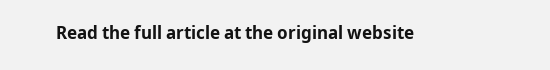Read the full article at the original website